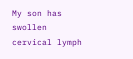My son has swollen cervical lymph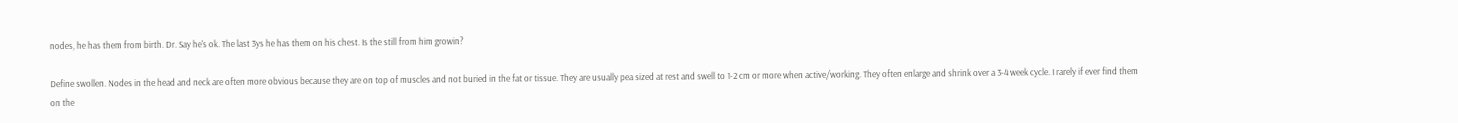nodes, he has them from birth. Dr. Say he's ok. The last 3ys he has them on his chest. Is the still from him growin?

Define swollen. Nodes in the head and neck are often more obvious because they are on top of muscles and not buried in the fat or tissue. They are usually pea sized at rest and swell to 1-2 cm or more when active/working. They often enlarge and shrink over a 3-4 week cycle. I rarely if ever find them on the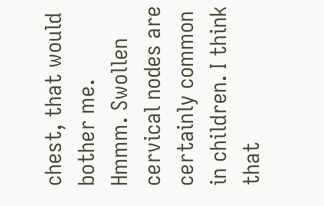chest, that would bother me.
Hmmm. Swollen cervical nodes are certainly common in children. I think that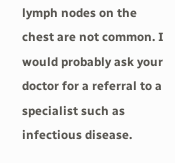lymph nodes on the chest are not common. I would probably ask your doctor for a referral to a specialist such as infectious disease.